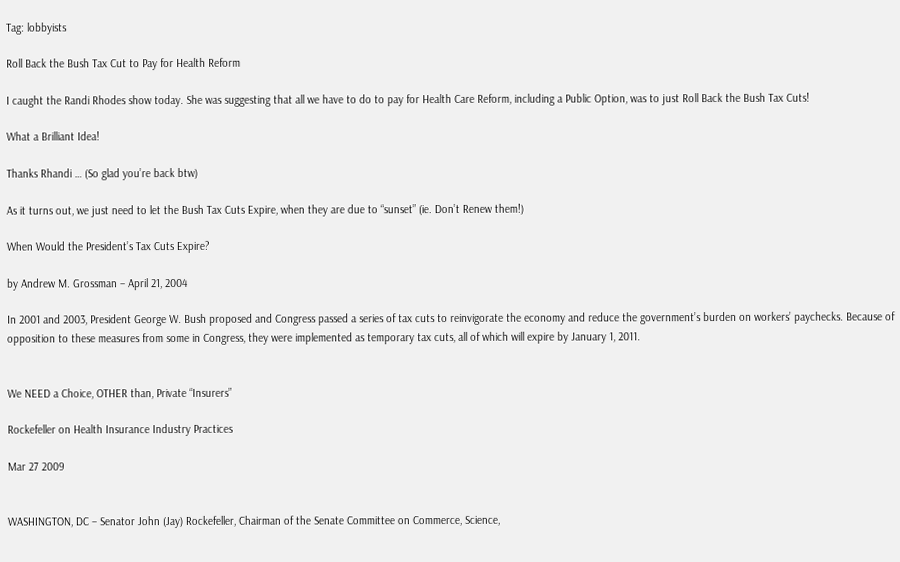Tag: lobbyists

Roll Back the Bush Tax Cut to Pay for Health Reform

I caught the Randi Rhodes show today. She was suggesting that all we have to do to pay for Health Care Reform, including a Public Option, was to just Roll Back the Bush Tax Cuts!

What a Brilliant Idea!

Thanks Rhandi … (So glad you’re back btw)

As it turns out, we just need to let the Bush Tax Cuts Expire, when they are due to “sunset” (ie. Don’t Renew them!)

When Would the President’s Tax Cuts Expire?

by Andrew M. Grossman – April 21, 2004

In 2001 and 2003, President George W. Bush proposed and Congress passed a series of tax cuts to reinvigorate the economy and reduce the government’s burden on workers’ paychecks. Because of opposition to these measures from some in Congress, they were implemented as temporary tax cuts, all of which will expire by January 1, 2011.


We NEED a Choice, OTHER than, Private “Insurers”

Rockefeller on Health Insurance Industry Practices

Mar 27 2009


WASHINGTON, DC – Senator John (Jay) Rockefeller, Chairman of the Senate Committee on Commerce, Science,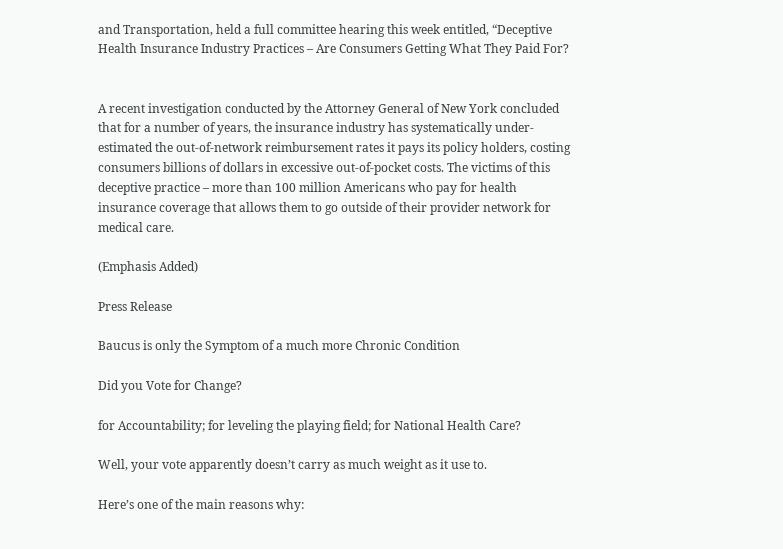and Transportation, held a full committee hearing this week entitled, “Deceptive Health Insurance Industry Practices – Are Consumers Getting What They Paid For?


A recent investigation conducted by the Attorney General of New York concluded that for a number of years, the insurance industry has systematically under-estimated the out-of-network reimbursement rates it pays its policy holders, costing consumers billions of dollars in excessive out-of-pocket costs. The victims of this deceptive practice – more than 100 million Americans who pay for health insurance coverage that allows them to go outside of their provider network for medical care.

(Emphasis Added)

Press Release

Baucus is only the Symptom of a much more Chronic Condition

Did you Vote for Change?

for Accountability; for leveling the playing field; for National Health Care?

Well, your vote apparently doesn’t carry as much weight as it use to.

Here’s one of the main reasons why: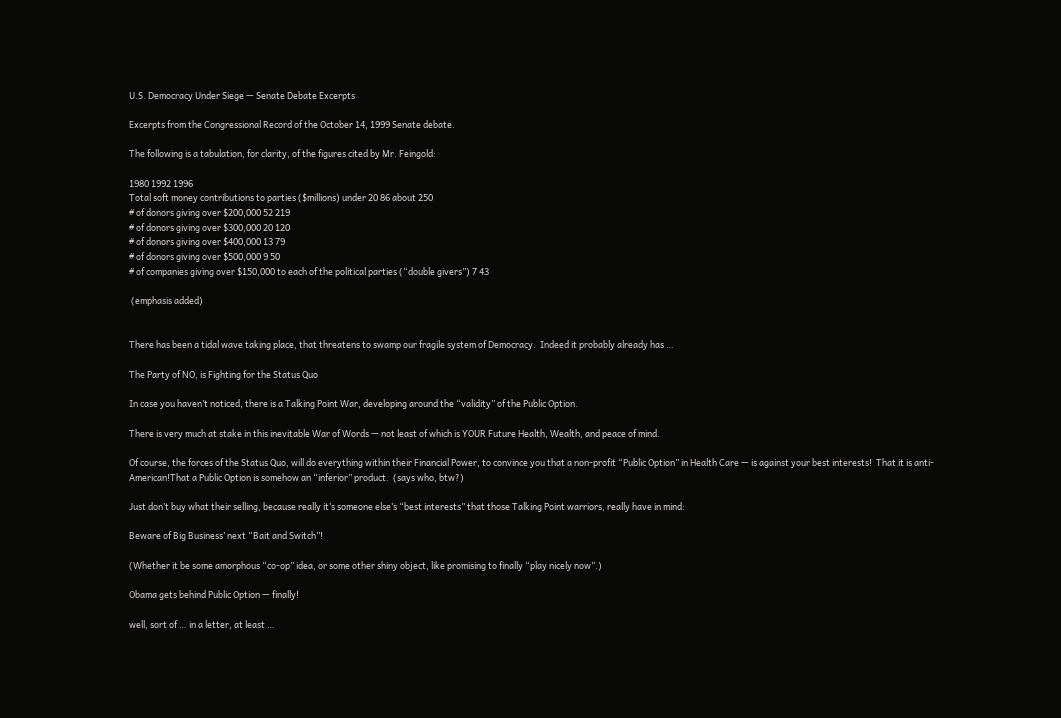U.S. Democracy Under Siege — Senate Debate Excerpts

Excerpts from the Congressional Record of the October 14, 1999 Senate debate.

The following is a tabulation, for clarity, of the figures cited by Mr. Feingold:

1980 1992 1996
Total soft money contributions to parties ($millions) under 20 86 about 250
# of donors giving over $200,000 52 219
# of donors giving over $300,000 20 120
# of donors giving over $400,000 13 79
# of donors giving over $500,000 9 50
# of companies giving over $150,000 to each of the political parties (“double givers”) 7 43

 (emphasis added)


There has been a tidal wave taking place, that threatens to swamp our fragile system of Democracy.  Indeed it probably already has …

The Party of NO, is Fighting for the Status Quo

In case you haven’t noticed, there is a Talking Point War, developing around the “validity” of the Public Option.

There is very much at stake in this inevitable War of Words — not least of which is YOUR Future Health, Wealth, and peace of mind.

Of course, the forces of the Status Quo, will do everything within their Financial Power, to convince you that a non-profit “Public Option” in Health Care — is against your best interests!  That it is anti-American!That a Public Option is somehow an “inferior” product.  (says who, btw?)

Just don’t buy what their selling, because really it’s someone else’s “best interests” that those Talking Point warriors, really have in mind:

Beware of Big Business’ next “Bait and Switch”!

(Whether it be some amorphous “co-op” idea, or some other shiny object, like promising to finally “play nicely now”.)

Obama gets behind Public Option — finally!

well, sort of … in a letter, at least …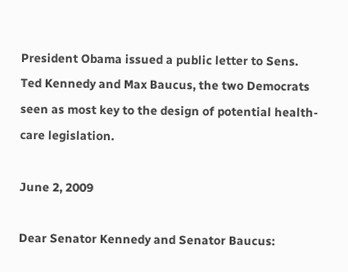President Obama issued a public letter to Sens. Ted Kennedy and Max Baucus, the two Democrats seen as most key to the design of potential health-care legislation.

June 2, 2009

Dear Senator Kennedy and Senator Baucus: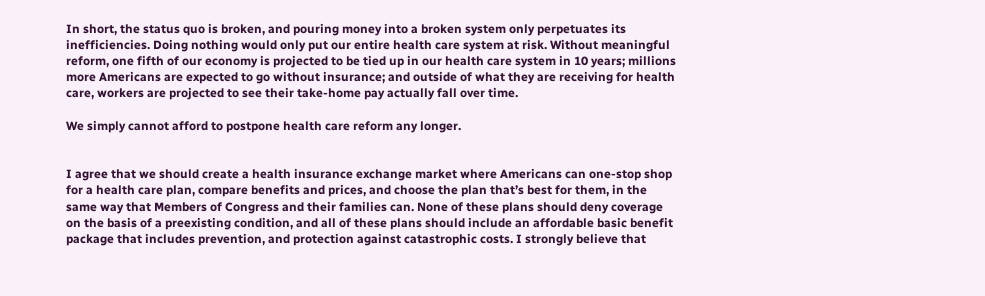In short, the status quo is broken, and pouring money into a broken system only perpetuates its inefficiencies. Doing nothing would only put our entire health care system at risk. Without meaningful reform, one fifth of our economy is projected to be tied up in our health care system in 10 years; millions more Americans are expected to go without insurance; and outside of what they are receiving for health care, workers are projected to see their take-home pay actually fall over time.

We simply cannot afford to postpone health care reform any longer.


I agree that we should create a health insurance exchange market where Americans can one-stop shop for a health care plan, compare benefits and prices, and choose the plan that’s best for them, in the same way that Members of Congress and their families can. None of these plans should deny coverage on the basis of a preexisting condition, and all of these plans should include an affordable basic benefit package that includes prevention, and protection against catastrophic costs. I strongly believe that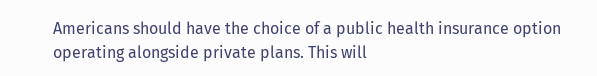Americans should have the choice of a public health insurance option operating alongside private plans. This will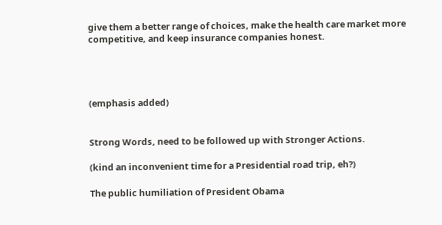give them a better range of choices, make the health care market more competitive, and keep insurance companies honest.




(emphasis added)


Strong Words, need to be followed up with Stronger Actions.

(kind an inconvenient time for a Presidential road trip, eh?)

The public humiliation of President Obama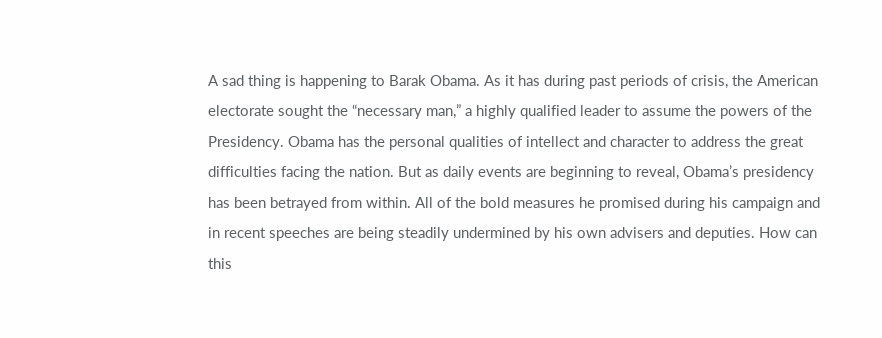A sad thing is happening to Barak Obama. As it has during past periods of crisis, the American electorate sought the “necessary man,” a highly qualified leader to assume the powers of the Presidency. Obama has the personal qualities of intellect and character to address the great difficulties facing the nation. But as daily events are beginning to reveal, Obama’s presidency has been betrayed from within. All of the bold measures he promised during his campaign and in recent speeches are being steadily undermined by his own advisers and deputies. How can this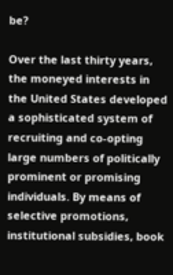be?

Over the last thirty years, the moneyed interests in the United States developed a sophisticated system of recruiting and co-opting large numbers of politically prominent or promising individuals. By means of selective promotions, institutional subsidies, book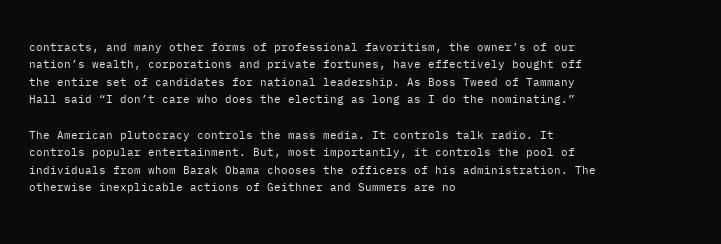contracts, and many other forms of professional favoritism, the owner’s of our nation’s wealth, corporations and private fortunes, have effectively bought off the entire set of candidates for national leadership. As Boss Tweed of Tammany Hall said “I don’t care who does the electing as long as I do the nominating.”

The American plutocracy controls the mass media. It controls talk radio. It controls popular entertainment. But, most importantly, it controls the pool of individuals from whom Barak Obama chooses the officers of his administration. The otherwise inexplicable actions of Geithner and Summers are no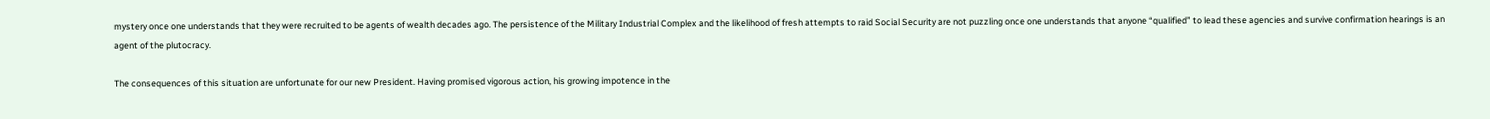mystery once one understands that they were recruited to be agents of wealth decades ago. The persistence of the Military Industrial Complex and the likelihood of fresh attempts to raid Social Security are not puzzling once one understands that anyone “qualified” to lead these agencies and survive confirmation hearings is an agent of the plutocracy.

The consequences of this situation are unfortunate for our new President. Having promised vigorous action, his growing impotence in the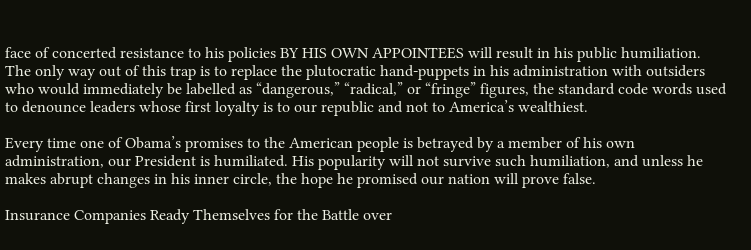face of concerted resistance to his policies BY HIS OWN APPOINTEES will result in his public humiliation. The only way out of this trap is to replace the plutocratic hand-puppets in his administration with outsiders who would immediately be labelled as “dangerous,” “radical,” or “fringe” figures, the standard code words used to denounce leaders whose first loyalty is to our republic and not to America’s wealthiest.

Every time one of Obama’s promises to the American people is betrayed by a member of his own administration, our President is humiliated. His popularity will not survive such humiliation, and unless he makes abrupt changes in his inner circle, the hope he promised our nation will prove false.

Insurance Companies Ready Themselves for the Battle over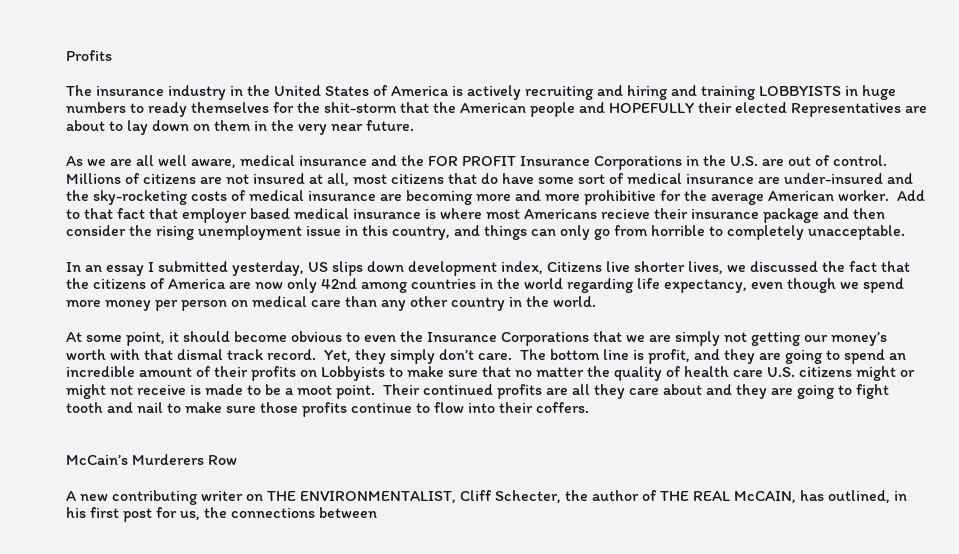Profits

The insurance industry in the United States of America is actively recruiting and hiring and training LOBBYISTS in huge numbers to ready themselves for the shit-storm that the American people and HOPEFULLY their elected Representatives are about to lay down on them in the very near future.

As we are all well aware, medical insurance and the FOR PROFIT Insurance Corporations in the U.S. are out of control.  Millions of citizens are not insured at all, most citizens that do have some sort of medical insurance are under-insured and the sky-rocketing costs of medical insurance are becoming more and more prohibitive for the average American worker.  Add to that fact that employer based medical insurance is where most Americans recieve their insurance package and then consider the rising unemployment issue in this country, and things can only go from horrible to completely unacceptable.

In an essay I submitted yesterday, US slips down development index, Citizens live shorter lives, we discussed the fact that the citizens of America are now only 42nd among countries in the world regarding life expectancy, even though we spend more money per person on medical care than any other country in the world.

At some point, it should become obvious to even the Insurance Corporations that we are simply not getting our money’s worth with that dismal track record.  Yet, they simply don’t care.  The bottom line is profit, and they are going to spend an incredible amount of their profits on Lobbyists to make sure that no matter the quality of health care U.S. citizens might or might not receive is made to be a moot point.  Their continued profits are all they care about and they are going to fight tooth and nail to make sure those profits continue to flow into their coffers.


McCain’s Murderers Row

A new contributing writer on THE ENVIRONMENTALIST, Cliff Schecter, the author of THE REAL McCAIN, has outlined, in his first post for us, the connections between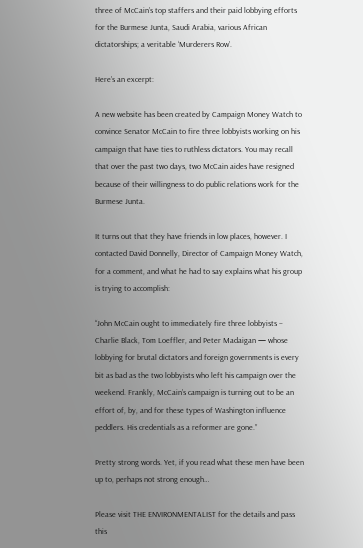three of McCain’s top staffers and their paid lobbying efforts for the Burmese Junta, Saudi Arabia, various African dictatorships; a veritable ‘Murderers Row’.

Here’s an excerpt:

A new website has been created by Campaign Money Watch to convince Senator McCain to fire three lobbyists working on his campaign that have ties to ruthless dictators. You may recall that over the past two days, two McCain aides have resigned because of their willingness to do public relations work for the Burmese Junta.

It turns out that they have friends in low places, however. I contacted David Donnelly, Director of Campaign Money Watch, for a comment, and what he had to say explains what his group is trying to accomplish:

“John McCain ought to immediately fire three lobbyists – Charlie Black, Tom Loeffler, and Peter Madaigan — whose lobbying for brutal dictators and foreign governments is every bit as bad as the two lobbyists who left his campaign over the weekend. Frankly, McCain’s campaign is turning out to be an effort of, by, and for these types of Washington influence peddlers. His credentials as a reformer are gone.”

Pretty strong words. Yet, if you read what these men have been up to, perhaps not strong enough…

Please visit THE ENVIRONMENTALIST for the details and pass this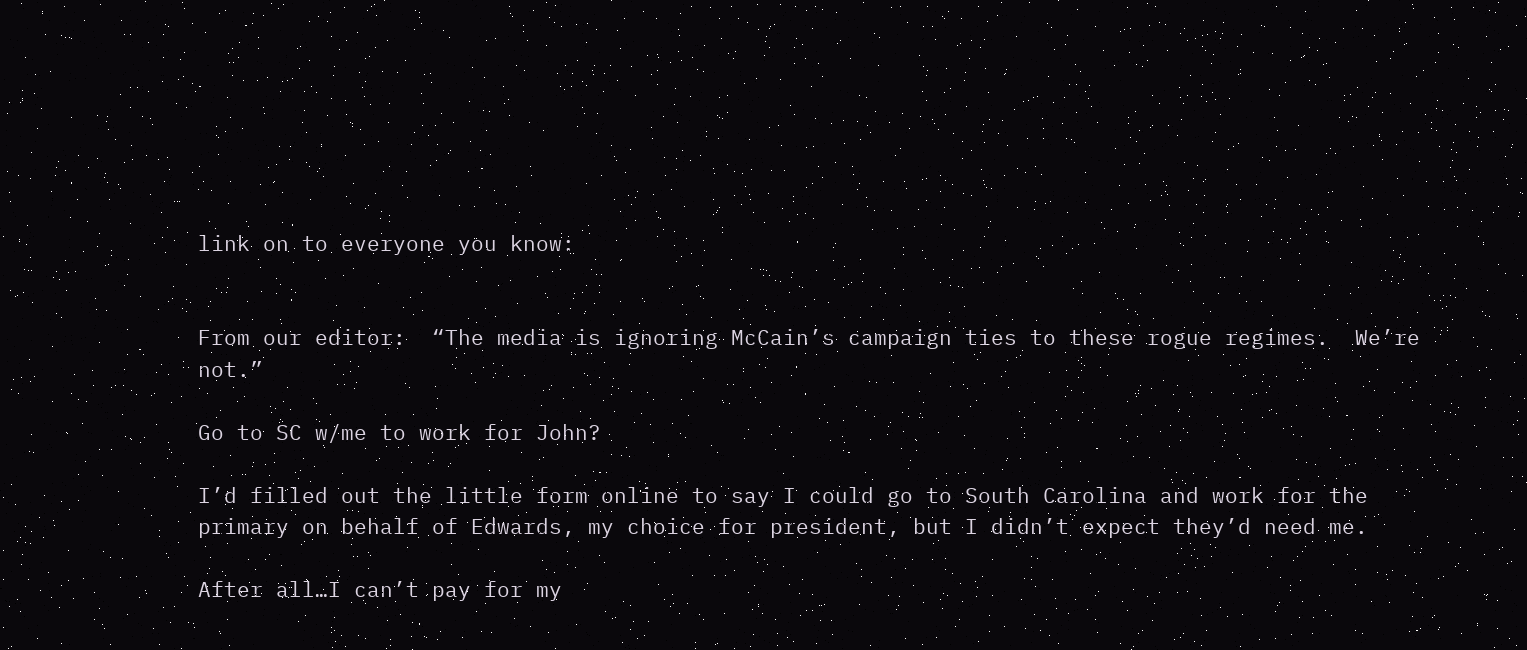link on to everyone you know:


From our editor:  “The media is ignoring McCain’s campaign ties to these rogue regimes.  We’re not.”

Go to SC w/me to work for John?

I’d filled out the little form online to say I could go to South Carolina and work for the primary on behalf of Edwards, my choice for president, but I didn’t expect they’d need me.

After all…I can’t pay for my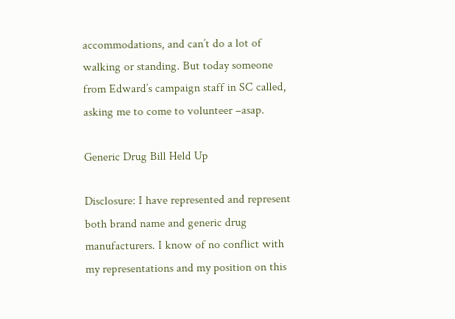accommodations, and can’t do a lot of walking or standing. But today someone from Edward’s campaign staff in SC called, asking me to come to volunteer –asap.

Generic Drug Bill Held Up

Disclosure: I have represented and represent both brand name and generic drug manufacturers. I know of no conflict with my representations and my position on this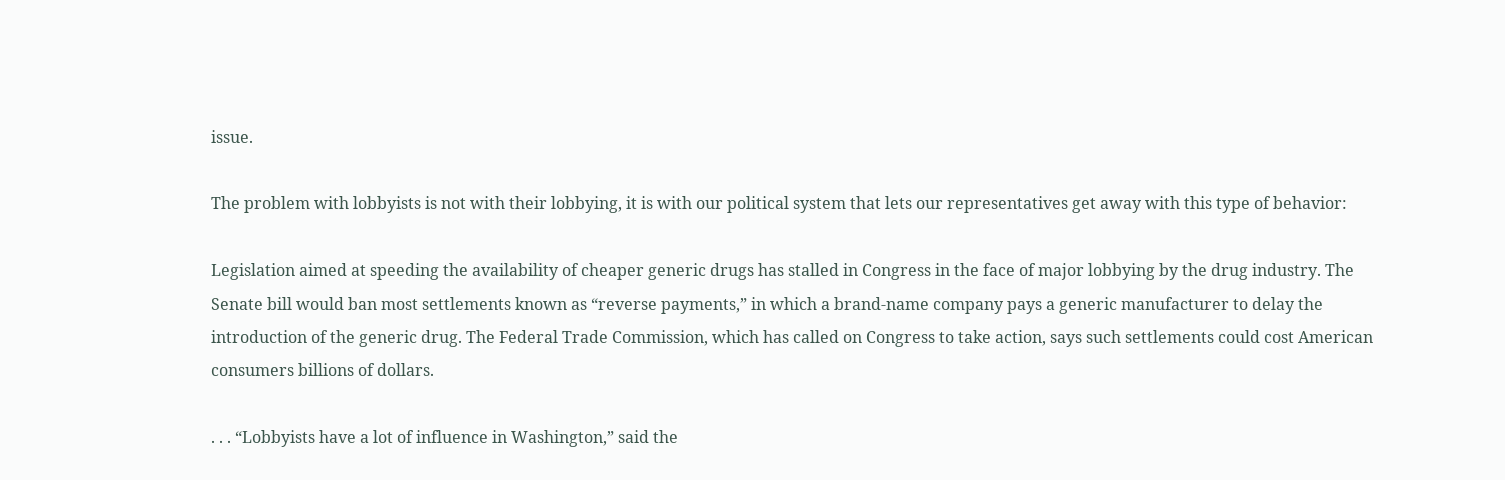issue.

The problem with lobbyists is not with their lobbying, it is with our political system that lets our representatives get away with this type of behavior:

Legislation aimed at speeding the availability of cheaper generic drugs has stalled in Congress in the face of major lobbying by the drug industry. The Senate bill would ban most settlements known as “reverse payments,” in which a brand-name company pays a generic manufacturer to delay the introduction of the generic drug. The Federal Trade Commission, which has called on Congress to take action, says such settlements could cost American consumers billions of dollars.

. . . “Lobbyists have a lot of influence in Washington,” said the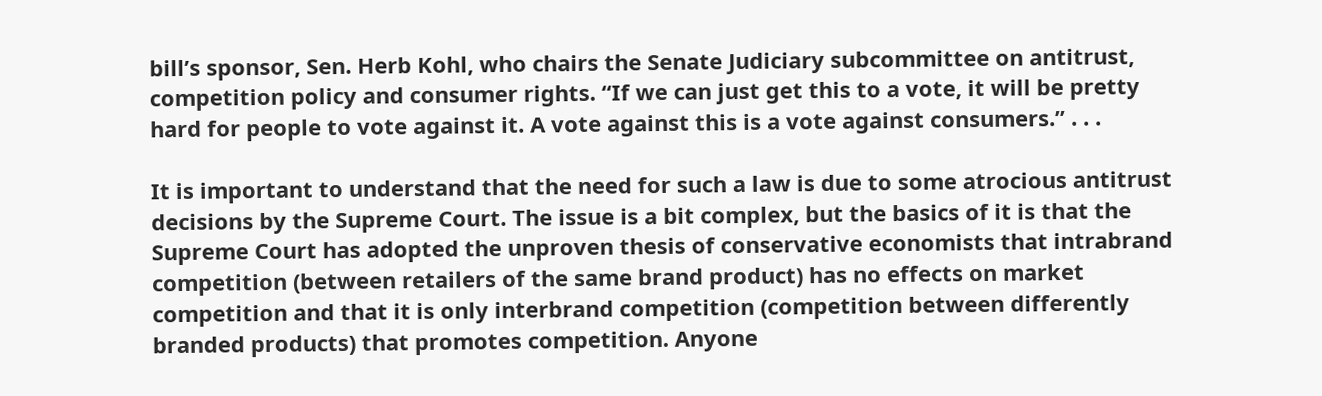bill’s sponsor, Sen. Herb Kohl, who chairs the Senate Judiciary subcommittee on antitrust, competition policy and consumer rights. “If we can just get this to a vote, it will be pretty hard for people to vote against it. A vote against this is a vote against consumers.” . . .

It is important to understand that the need for such a law is due to some atrocious antitrust decisions by the Supreme Court. The issue is a bit complex, but the basics of it is that the Supreme Court has adopted the unproven thesis of conservative economists that intrabrand competition (between retailers of the same brand product) has no effects on market competition and that it is only interbrand competition (competition between differently branded products) that promotes competition. Anyone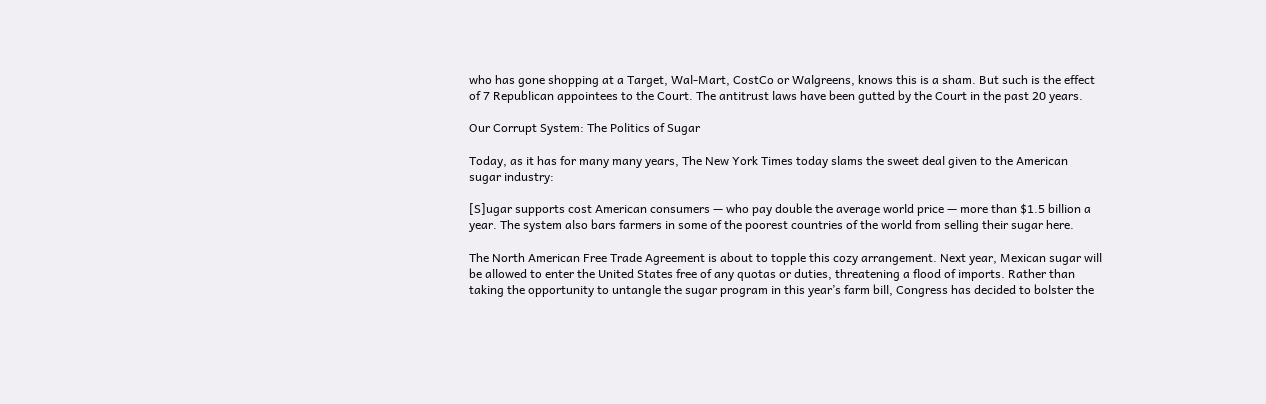who has gone shopping at a Target, Wal-Mart, CostCo or Walgreens, knows this is a sham. But such is the effect of 7 Republican appointees to the Court. The antitrust laws have been gutted by the Court in the past 20 years.

Our Corrupt System: The Politics of Sugar

Today, as it has for many many years, The New York Times today slams the sweet deal given to the American sugar industry:

[S]ugar supports cost American consumers — who pay double the average world price — more than $1.5 billion a year. The system also bars farmers in some of the poorest countries of the world from selling their sugar here.

The North American Free Trade Agreement is about to topple this cozy arrangement. Next year, Mexican sugar will be allowed to enter the United States free of any quotas or duties, threatening a flood of imports. Rather than taking the opportunity to untangle the sugar program in this year’s farm bill, Congress has decided to bolster the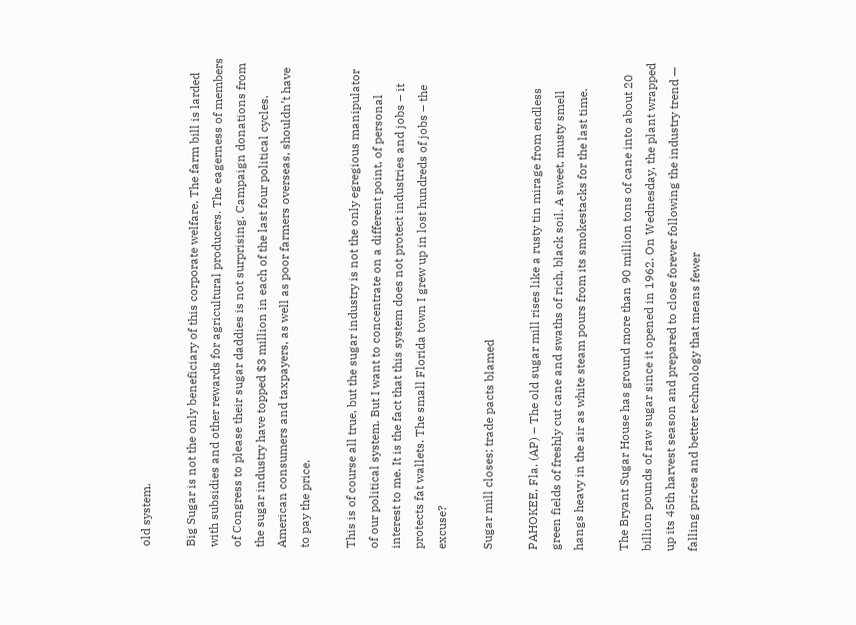old system.

Big Sugar is not the only beneficiary of this corporate welfare. The farm bill is larded with subsidies and other rewards for agricultural producers. The eagerness of members of Congress to please their sugar daddies is not surprising. Campaign donations from the sugar industry have topped $3 million in each of the last four political cycles. American consumers and taxpayers, as well as poor farmers overseas, shouldn’t have to pay the price.

This is of course all true, but the sugar industry is not the only egregious manipulator of our political system. But I want to concentrate on a different point, of personal interest to me. It is the fact that this system does not protect industries and jobs – it protects fat wallets. The small Florida town I grew up in lost hundreds of jobs – the excuse?

Sugar mill closes; trade pacts blamed

PAHOKEE, Fla. (AP) – The old sugar mill rises like a rusty tin mirage from endless green fields of freshly cut cane and swaths of rich, black soil. A sweet, musty smell hangs heavy in the air as white steam pours from its smokestacks for the last time.

The Bryant Sugar House has ground more than 90 million tons of cane into about 20 billion pounds of raw sugar since it opened in 1962. On Wednesday, the plant wrapped up its 45th harvest season and prepared to close forever following the industry trend — falling prices and better technology that means fewer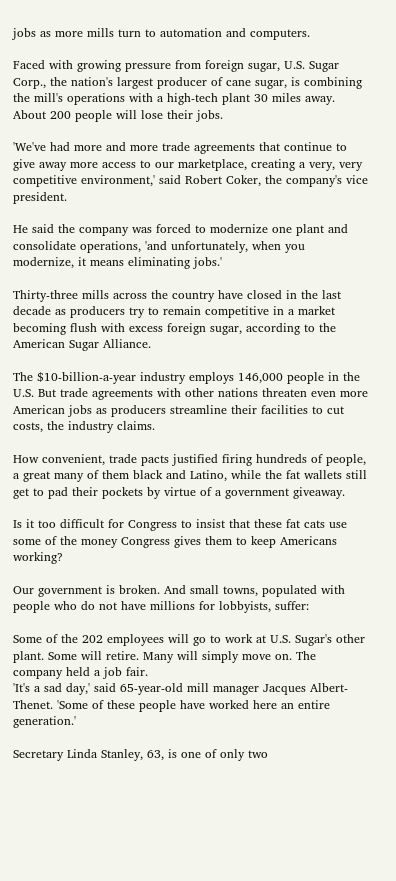jobs as more mills turn to automation and computers.

Faced with growing pressure from foreign sugar, U.S. Sugar Corp., the nation's largest producer of cane sugar, is combining the mill's operations with a high-tech plant 30 miles away. About 200 people will lose their jobs.

'We've had more and more trade agreements that continue to give away more access to our marketplace, creating a very, very competitive environment,' said Robert Coker, the company's vice president.

He said the company was forced to modernize one plant and consolidate operations, 'and unfortunately, when you modernize, it means eliminating jobs.'

Thirty-three mills across the country have closed in the last decade as producers try to remain competitive in a market becoming flush with excess foreign sugar, according to the American Sugar Alliance.

The $10-billion-a-year industry employs 146,000 people in the U.S. But trade agreements with other nations threaten even more American jobs as producers streamline their facilities to cut costs, the industry claims.

How convenient, trade pacts justified firing hundreds of people, a great many of them black and Latino, while the fat wallets still get to pad their pockets by virtue of a government giveaway.

Is it too difficult for Congress to insist that these fat cats use some of the money Congress gives them to keep Americans working?

Our government is broken. And small towns, populated with people who do not have millions for lobbyists, suffer:

Some of the 202 employees will go to work at U.S. Sugar's other plant. Some will retire. Many will simply move on. The company held a job fair.
'It's a sad day,' said 65-year-old mill manager Jacques Albert-Thenet. 'Some of these people have worked here an entire generation.'

Secretary Linda Stanley, 63, is one of only two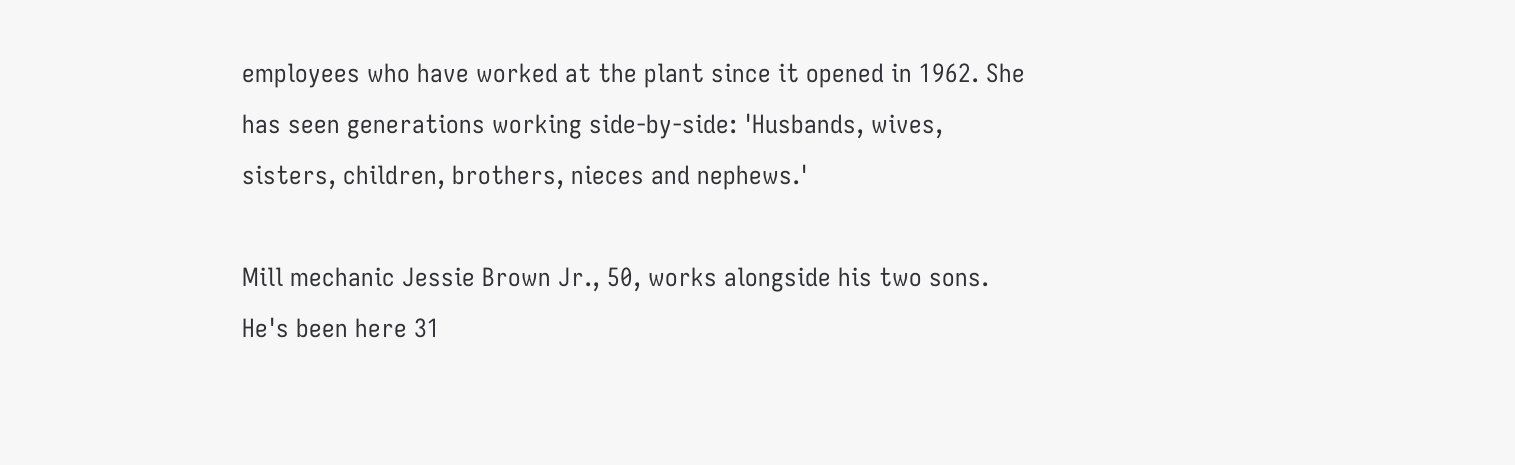employees who have worked at the plant since it opened in 1962. She has seen generations working side-by-side: 'Husbands, wives, sisters, children, brothers, nieces and nephews.'

Mill mechanic Jessie Brown Jr., 50, works alongside his two sons. He's been here 31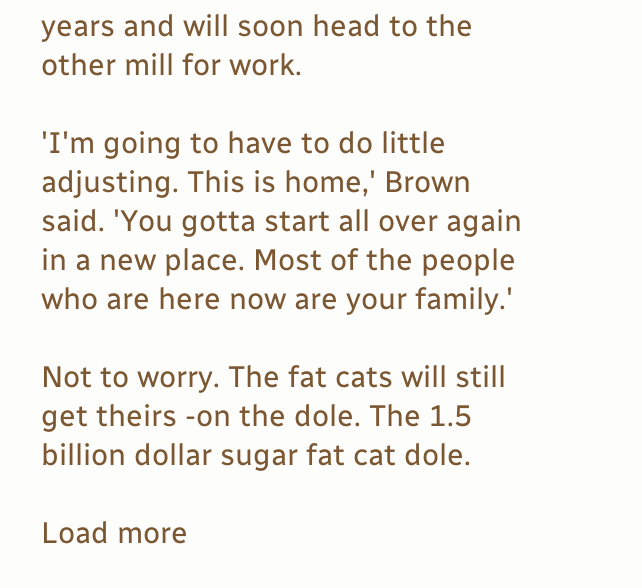years and will soon head to the other mill for work.

'I'm going to have to do little adjusting. This is home,' Brown said. 'You gotta start all over again in a new place. Most of the people who are here now are your family.'

Not to worry. The fat cats will still get theirs -on the dole. The 1.5 billion dollar sugar fat cat dole.

Load more